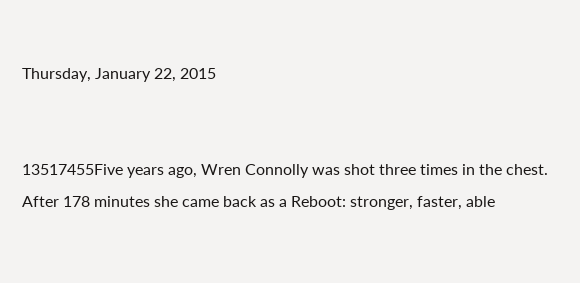Thursday, January 22, 2015


13517455Five years ago, Wren Connolly was shot three times in the chest. After 178 minutes she came back as a Reboot: stronger, faster, able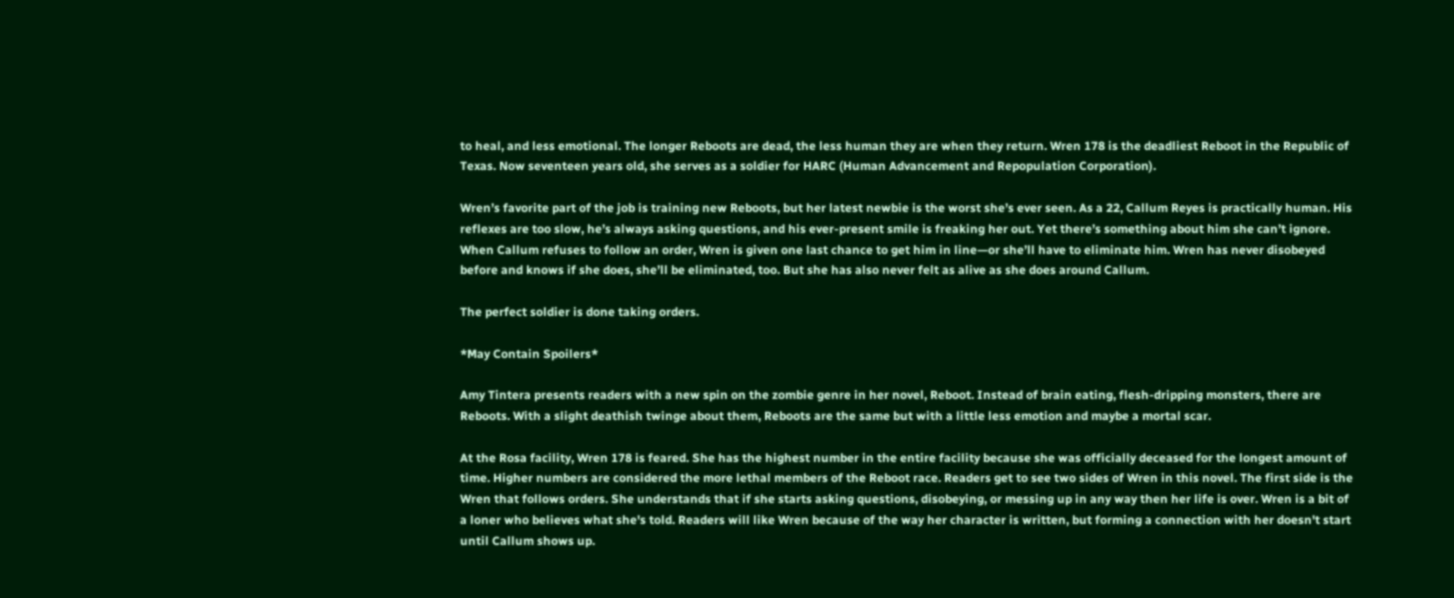to heal, and less emotional. The longer Reboots are dead, the less human they are when they return. Wren 178 is the deadliest Reboot in the Republic of Texas. Now seventeen years old, she serves as a soldier for HARC (Human Advancement and Repopulation Corporation).

Wren’s favorite part of the job is training new Reboots, but her latest newbie is the worst she’s ever seen. As a 22, Callum Reyes is practically human. His reflexes are too slow, he’s always asking questions, and his ever-present smile is freaking her out. Yet there’s something about him she can’t ignore. When Callum refuses to follow an order, Wren is given one last chance to get him in line—or she’ll have to eliminate him. Wren has never disobeyed before and knows if she does, she’ll be eliminated, too. But she has also never felt as alive as she does around Callum.

The perfect soldier is done taking orders.

*May Contain Spoilers*

Amy Tintera presents readers with a new spin on the zombie genre in her novel, Reboot. Instead of brain eating, flesh-dripping monsters, there are Reboots. With a slight deathish twinge about them, Reboots are the same but with a little less emotion and maybe a mortal scar.

At the Rosa facility, Wren 178 is feared. She has the highest number in the entire facility because she was officially deceased for the longest amount of time. Higher numbers are considered the more lethal members of the Reboot race. Readers get to see two sides of Wren in this novel. The first side is the Wren that follows orders. She understands that if she starts asking questions, disobeying, or messing up in any way then her life is over. Wren is a bit of a loner who believes what she's told. Readers will like Wren because of the way her character is written, but forming a connection with her doesn't start until Callum shows up.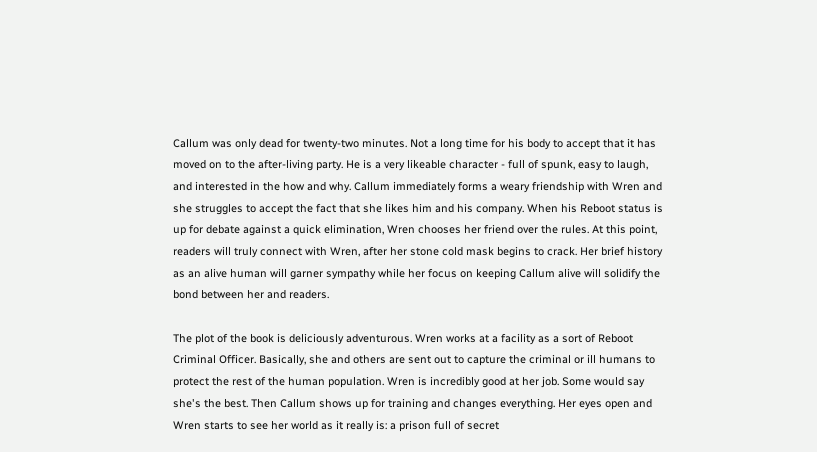Callum was only dead for twenty-two minutes. Not a long time for his body to accept that it has moved on to the after-living party. He is a very likeable character - full of spunk, easy to laugh, and interested in the how and why. Callum immediately forms a weary friendship with Wren and she struggles to accept the fact that she likes him and his company. When his Reboot status is up for debate against a quick elimination, Wren chooses her friend over the rules. At this point, readers will truly connect with Wren, after her stone cold mask begins to crack. Her brief history as an alive human will garner sympathy while her focus on keeping Callum alive will solidify the bond between her and readers.

The plot of the book is deliciously adventurous. Wren works at a facility as a sort of Reboot Criminal Officer. Basically, she and others are sent out to capture the criminal or ill humans to protect the rest of the human population. Wren is incredibly good at her job. Some would say she's the best. Then Callum shows up for training and changes everything. Her eyes open and Wren starts to see her world as it really is: a prison full of secret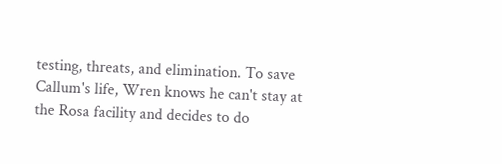testing, threats, and elimination. To save Callum's life, Wren knows he can't stay at the Rosa facility and decides to do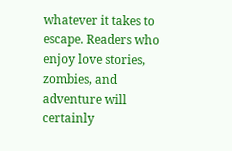whatever it takes to escape. Readers who enjoy love stories, zombies, and adventure will certainly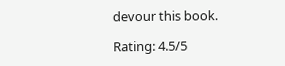devour this book.

Rating: 4.5/5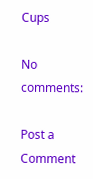Cups

No comments:

Post a Comment